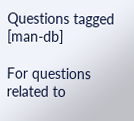Questions tagged [man-db]

For questions related to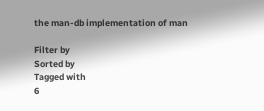the man-db implementation of man

Filter by
Sorted by
Tagged with
6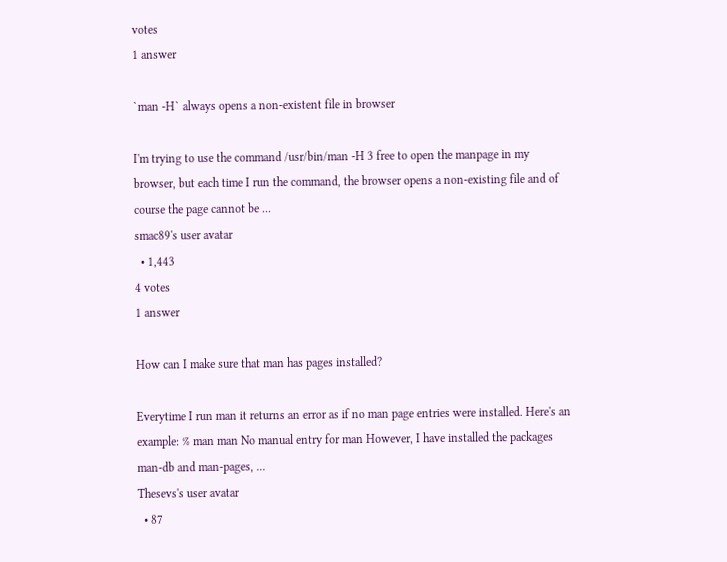votes
1 answer

`man -H` always opens a non-existent file in browser

I'm trying to use the command /usr/bin/man -H 3 free to open the manpage in my browser, but each time I run the command, the browser opens a non-existing file and of course the page cannot be ...
smac89's user avatar
  • 1,443
4 votes
1 answer

How can I make sure that man has pages installed?

Everytime I run man it returns an error as if no man page entries were installed. Here's an example: % man man No manual entry for man However, I have installed the packages man-db and man-pages, ...
Thesevs's user avatar
  • 87